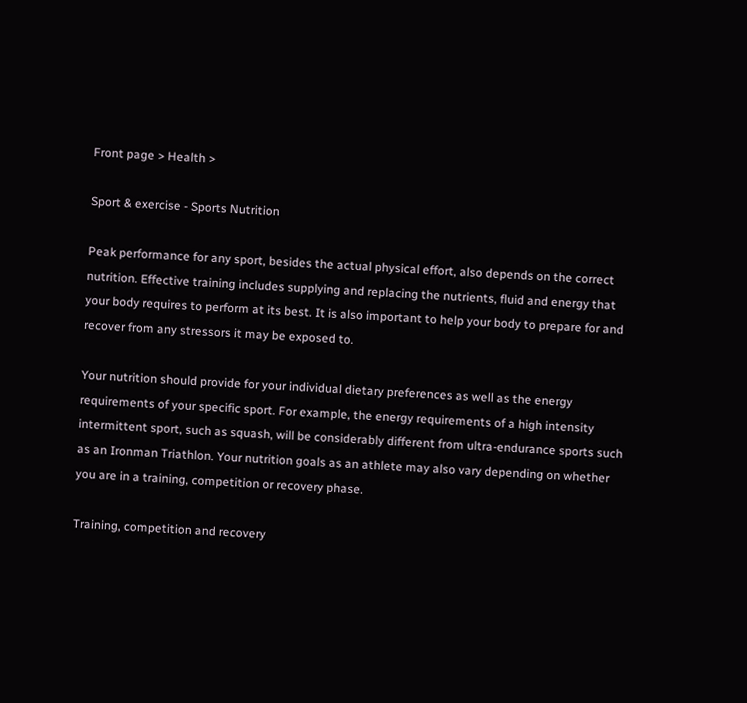Front page > Health >

Sport & exercise - Sports Nutrition

Peak performance for any sport, besides the actual physical effort, also depends on the correct nutrition. Effective training includes supplying and replacing the nutrients, fluid and energy that your body requires to perform at its best. It is also important to help your body to prepare for and recover from any stressors it may be exposed to.

Your nutrition should provide for your individual dietary preferences as well as the energy requirements of your specific sport. For example, the energy requirements of a high intensity intermittent sport, such as squash, will be considerably different from ultra-endurance sports such as an Ironman Triathlon. Your nutrition goals as an athlete may also vary depending on whether you are in a training, competition or recovery phase.

Training, competition and recovery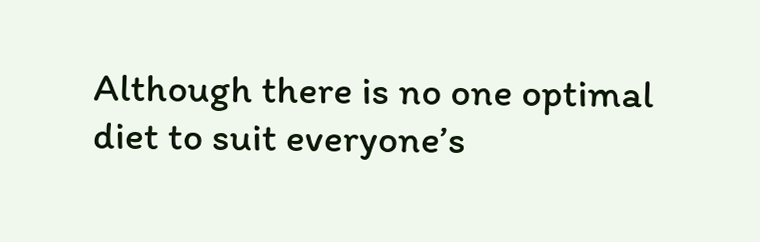Although there is no one optimal diet to suit everyone’s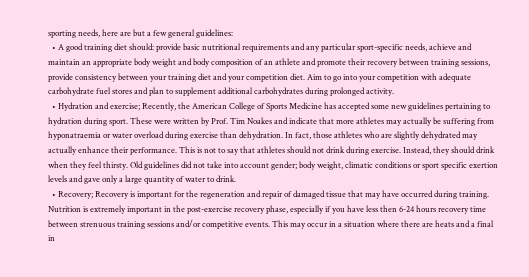sporting needs, here are but a few general guidelines:
  • A good training diet should: provide basic nutritional requirements and any particular sport-specific needs, achieve and maintain an appropriate body weight and body composition of an athlete and promote their recovery between training sessions, provide consistency between your training diet and your competition diet. Aim to go into your competition with adequate carbohydrate fuel stores and plan to supplement additional carbohydrates during prolonged activity.
  • Hydration and exercise; Recently, the American College of Sports Medicine has accepted some new guidelines pertaining to hydration during sport. These were written by Prof. Tim Noakes and indicate that more athletes may actually be suffering from hyponatraemia or water overload during exercise than dehydration. In fact, those athletes who are slightly dehydrated may actually enhance their performance. This is not to say that athletes should not drink during exercise. Instead, they should drink when they feel thirsty. Old guidelines did not take into account gender; body weight, climatic conditions or sport specific exertion levels and gave only a large quantity of water to drink.
  • Recovery; Recovery is important for the regeneration and repair of damaged tissue that may have occurred during training. Nutrition is extremely important in the post-exercise recovery phase, especially if you have less then 6-24 hours recovery time between strenuous training sessions and/or competitive events. This may occur in a situation where there are heats and a final in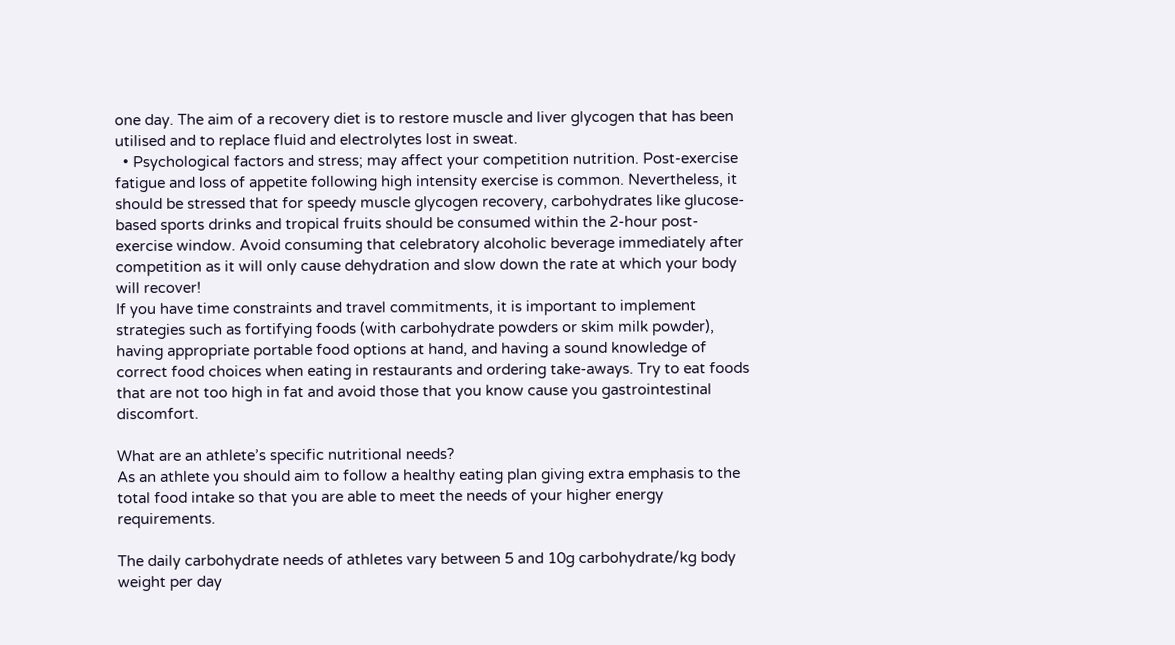one day. The aim of a recovery diet is to restore muscle and liver glycogen that has been utilised and to replace fluid and electrolytes lost in sweat.
  • Psychological factors and stress; may affect your competition nutrition. Post-exercise fatigue and loss of appetite following high intensity exercise is common. Nevertheless, it should be stressed that for speedy muscle glycogen recovery, carbohydrates like glucose-based sports drinks and tropical fruits should be consumed within the 2-hour post-exercise window. Avoid consuming that celebratory alcoholic beverage immediately after competition as it will only cause dehydration and slow down the rate at which your body will recover!
If you have time constraints and travel commitments, it is important to implement strategies such as fortifying foods (with carbohydrate powders or skim milk powder), having appropriate portable food options at hand, and having a sound knowledge of correct food choices when eating in restaurants and ordering take-aways. Try to eat foods that are not too high in fat and avoid those that you know cause you gastrointestinal discomfort.

What are an athlete’s specific nutritional needs?
As an athlete you should aim to follow a healthy eating plan giving extra emphasis to the total food intake so that you are able to meet the needs of your higher energy requirements.

The daily carbohydrate needs of athletes vary between 5 and 10g carbohydrate/kg body weight per day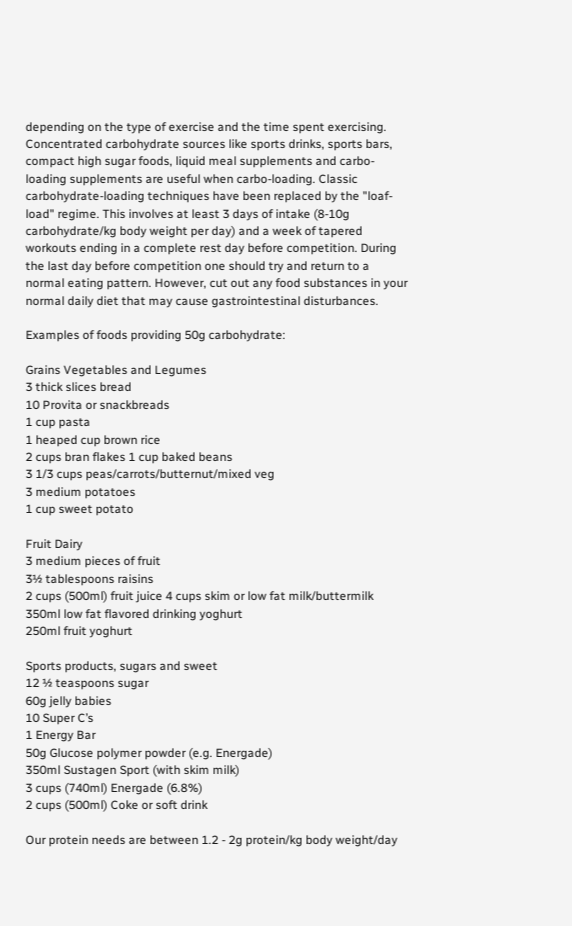depending on the type of exercise and the time spent exercising. Concentrated carbohydrate sources like sports drinks, sports bars, compact high sugar foods, liquid meal supplements and carbo-loading supplements are useful when carbo-loading. Classic carbohydrate-loading techniques have been replaced by the "loaf-load" regime. This involves at least 3 days of intake (8-10g carbohydrate/kg body weight per day) and a week of tapered workouts ending in a complete rest day before competition. During the last day before competition one should try and return to a normal eating pattern. However, cut out any food substances in your normal daily diet that may cause gastrointestinal disturbances.

Examples of foods providing 50g carbohydrate:

Grains Vegetables and Legumes
3 thick slices bread
10 Provita or snackbreads
1 cup pasta
1 heaped cup brown rice
2 cups bran flakes 1 cup baked beans
3 1/3 cups peas/carrots/butternut/mixed veg
3 medium potatoes
1 cup sweet potato

Fruit Dairy
3 medium pieces of fruit
3½ tablespoons raisins
2 cups (500ml) fruit juice 4 cups skim or low fat milk/buttermilk
350ml low fat flavored drinking yoghurt
250ml fruit yoghurt

Sports products, sugars and sweet
12 ½ teaspoons sugar
60g jelly babies
10 Super C’s
1 Energy Bar
50g Glucose polymer powder (e.g. Energade)
350ml Sustagen Sport (with skim milk)
3 cups (740ml) Energade (6.8%)
2 cups (500ml) Coke or soft drink

Our protein needs are between 1.2 - 2g protein/kg body weight/day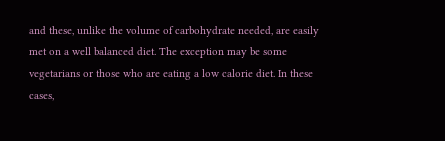and these, unlike the volume of carbohydrate needed, are easily met on a well balanced diet. The exception may be some vegetarians or those who are eating a low calorie diet. In these cases,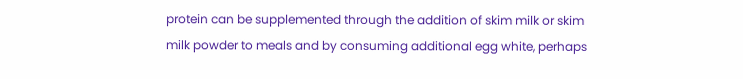protein can be supplemented through the addition of skim milk or skim milk powder to meals and by consuming additional egg white, perhaps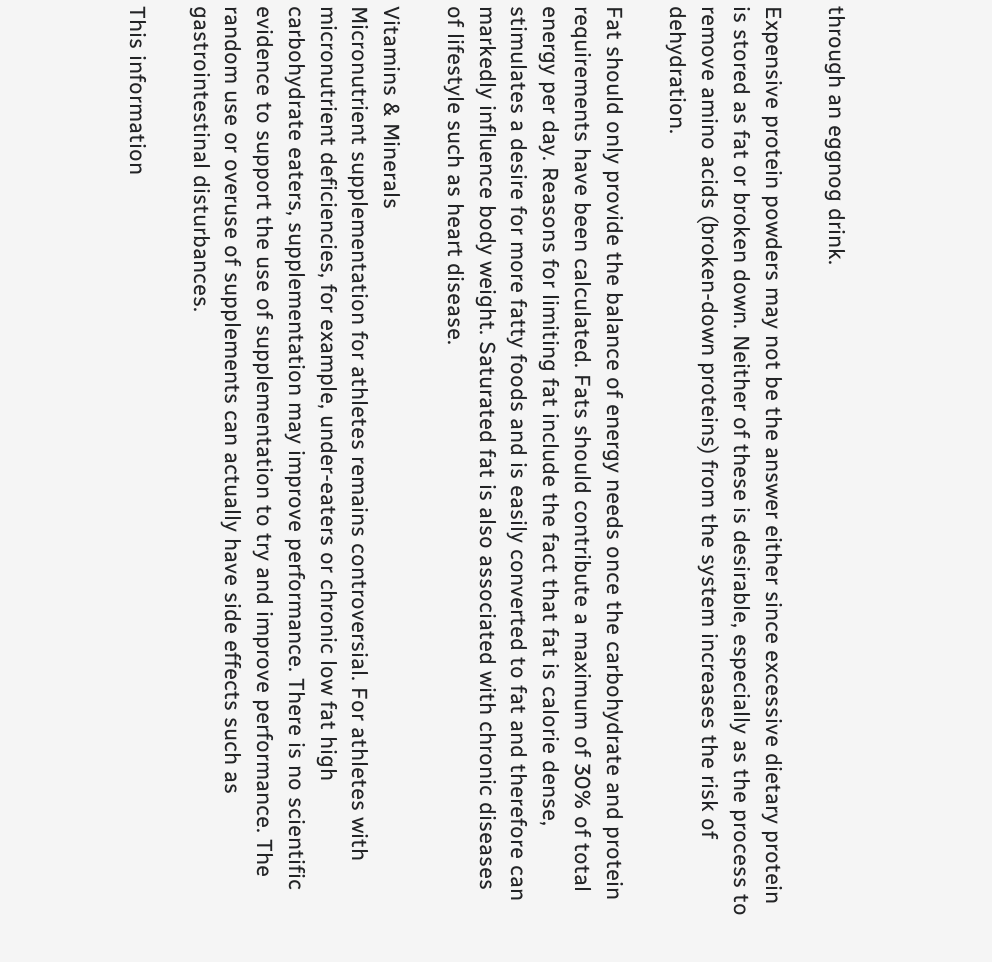through an eggnog drink.

Expensive protein powders may not be the answer either since excessive dietary protein is stored as fat or broken down. Neither of these is desirable, especially as the process to remove amino acids (broken-down proteins) from the system increases the risk of dehydration.

Fat should only provide the balance of energy needs once the carbohydrate and protein requirements have been calculated. Fats should contribute a maximum of 30% of total energy per day. Reasons for limiting fat include the fact that fat is calorie dense, stimulates a desire for more fatty foods and is easily converted to fat and therefore can markedly influence body weight. Saturated fat is also associated with chronic diseases of lifestyle such as heart disease.

Vitamins & Minerals
Micronutrient supplementation for athletes remains controversial. For athletes with micronutrient deficiencies, for example, under-eaters or chronic low fat high carbohydrate eaters, supplementation may improve performance. There is no scientific evidence to support the use of supplementation to try and improve performance. The random use or overuse of supplements can actually have side effects such as gastrointestinal disturbances.

This information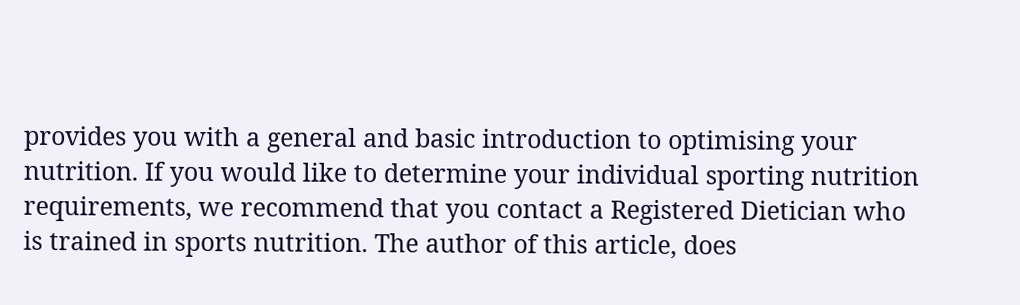provides you with a general and basic introduction to optimising your nutrition. If you would like to determine your individual sporting nutrition requirements, we recommend that you contact a Registered Dietician who is trained in sports nutrition. The author of this article, does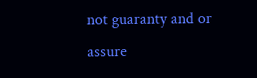not guaranty and or assure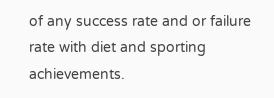of any success rate and or failure rate with diet and sporting achievements.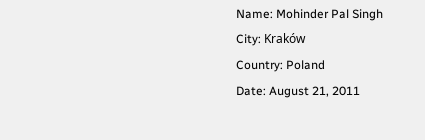Name: Mohinder Pal Singh
City: Kraków
Country: Poland
Date: August 21, 2011